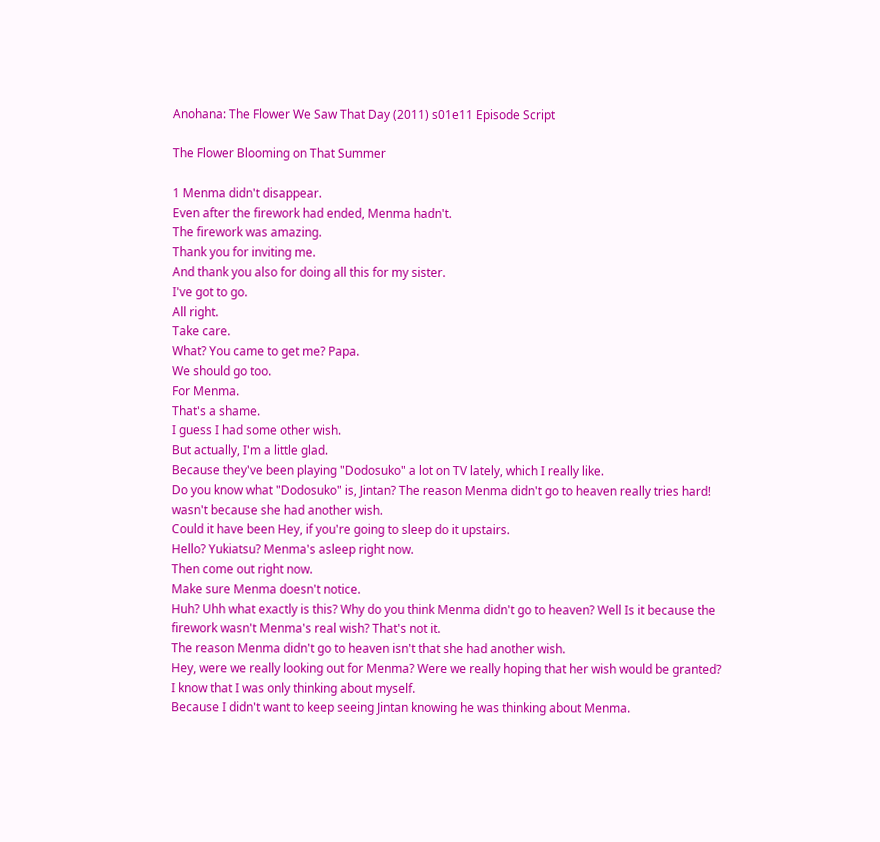Anohana: The Flower We Saw That Day (2011) s01e11 Episode Script

The Flower Blooming on That Summer

1 Menma didn't disappear.
Even after the firework had ended, Menma hadn't.
The firework was amazing.
Thank you for inviting me.
And thank you also for doing all this for my sister.
I've got to go.
All right.
Take care.
What? You came to get me? Papa.
We should go too.
For Menma.
That's a shame.
I guess I had some other wish.
But actually, I'm a little glad.
Because they've been playing "Dodosuko" a lot on TV lately, which I really like.
Do you know what "Dodosuko" is, Jintan? The reason Menma didn't go to heaven really tries hard! wasn't because she had another wish.
Could it have been Hey, if you're going to sleep do it upstairs.
Hello? Yukiatsu? Menma's asleep right now.
Then come out right now.
Make sure Menma doesn't notice.
Huh? Uhh what exactly is this? Why do you think Menma didn't go to heaven? Well Is it because the firework wasn't Menma's real wish? That's not it.
The reason Menma didn't go to heaven isn't that she had another wish.
Hey, were we really looking out for Menma? Were we really hoping that her wish would be granted? I know that I was only thinking about myself.
Because I didn't want to keep seeing Jintan knowing he was thinking about Menma.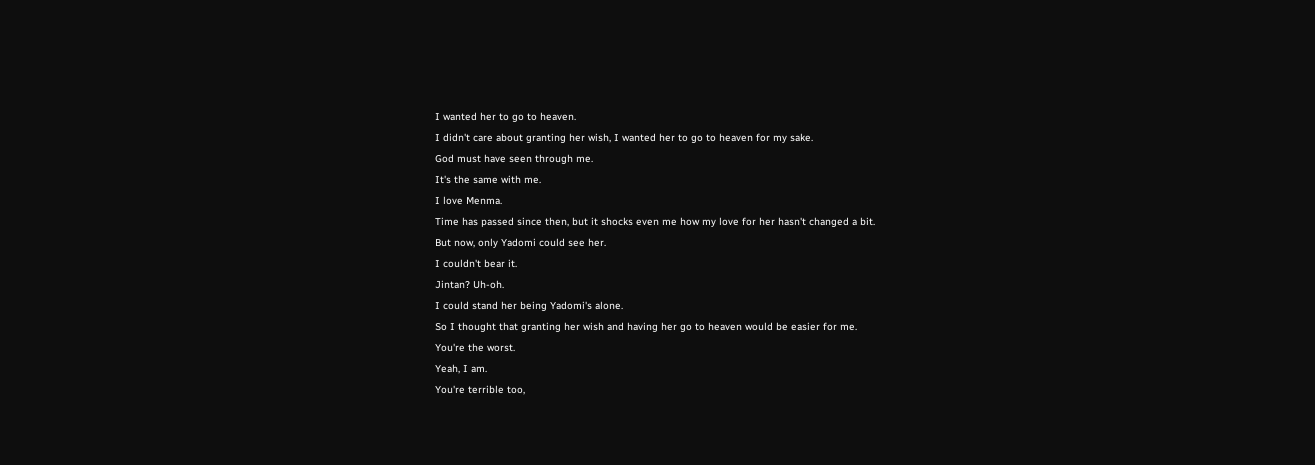I wanted her to go to heaven.
I didn't care about granting her wish, I wanted her to go to heaven for my sake.
God must have seen through me.
It's the same with me.
I love Menma.
Time has passed since then, but it shocks even me how my love for her hasn't changed a bit.
But now, only Yadomi could see her.
I couldn't bear it.
Jintan? Uh-oh.
I could stand her being Yadomi's alone.
So I thought that granting her wish and having her go to heaven would be easier for me.
You're the worst.
Yeah, I am.
You're terrible too,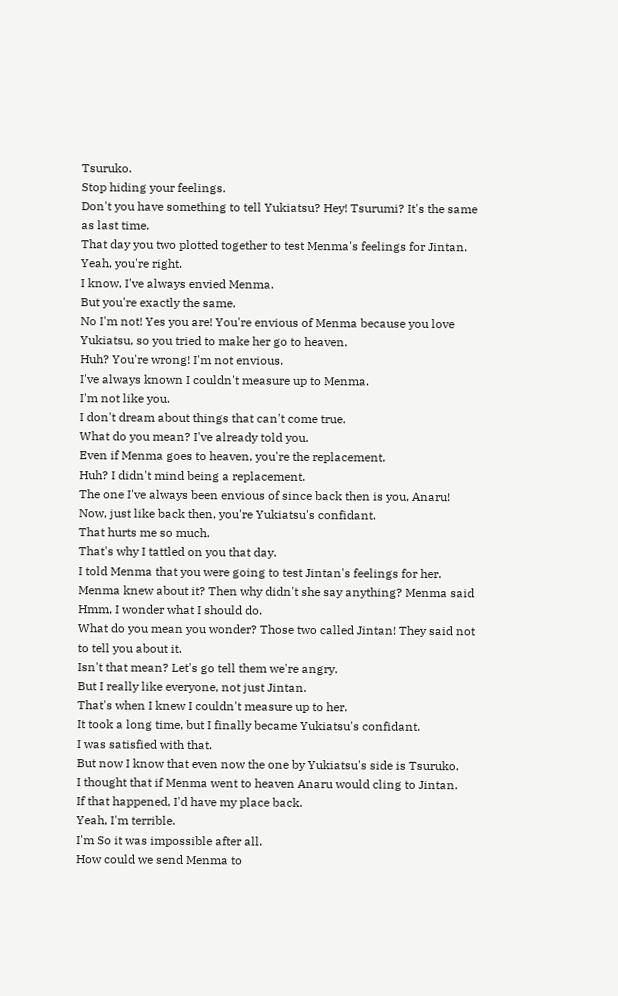Tsuruko.
Stop hiding your feelings.
Don't you have something to tell Yukiatsu? Hey! Tsurumi? It's the same as last time.
That day you two plotted together to test Menma's feelings for Jintan.
Yeah, you're right.
I know, I've always envied Menma.
But you're exactly the same.
No I'm not! Yes you are! You're envious of Menma because you love Yukiatsu, so you tried to make her go to heaven.
Huh? You're wrong! I'm not envious.
I've always known I couldn't measure up to Menma.
I'm not like you.
I don't dream about things that can't come true.
What do you mean? I've already told you.
Even if Menma goes to heaven, you're the replacement.
Huh? I didn't mind being a replacement.
The one I've always been envious of since back then is you, Anaru! Now, just like back then, you're Yukiatsu's confidant.
That hurts me so much.
That's why I tattled on you that day.
I told Menma that you were going to test Jintan's feelings for her.
Menma knew about it? Then why didn't she say anything? Menma said Hmm, I wonder what I should do.
What do you mean you wonder? Those two called Jintan! They said not to tell you about it.
Isn't that mean? Let's go tell them we're angry.
But I really like everyone, not just Jintan.
That's when I knew I couldn't measure up to her.
It took a long time, but I finally became Yukiatsu's confidant.
I was satisfied with that.
But now I know that even now the one by Yukiatsu's side is Tsuruko.
I thought that if Menma went to heaven Anaru would cling to Jintan.
If that happened, I'd have my place back.
Yeah, I'm terrible.
I'm So it was impossible after all.
How could we send Menma to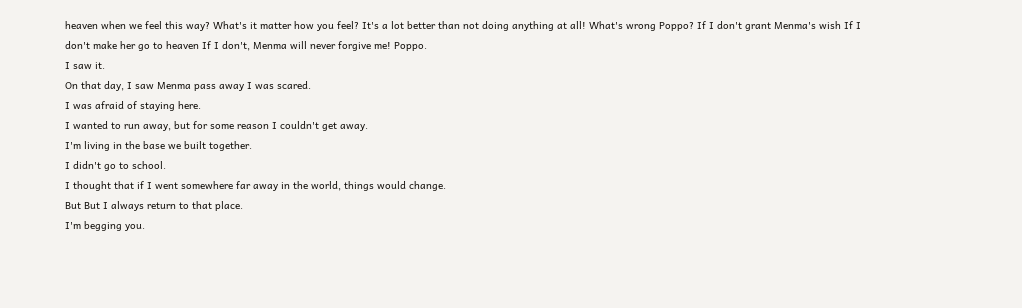heaven when we feel this way? What's it matter how you feel? It's a lot better than not doing anything at all! What's wrong Poppo? If I don't grant Menma's wish If I don't make her go to heaven If I don't, Menma will never forgive me! Poppo.
I saw it.
On that day, I saw Menma pass away I was scared.
I was afraid of staying here.
I wanted to run away, but for some reason I couldn't get away.
I'm living in the base we built together.
I didn't go to school.
I thought that if I went somewhere far away in the world, things would change.
But But I always return to that place.
I'm begging you.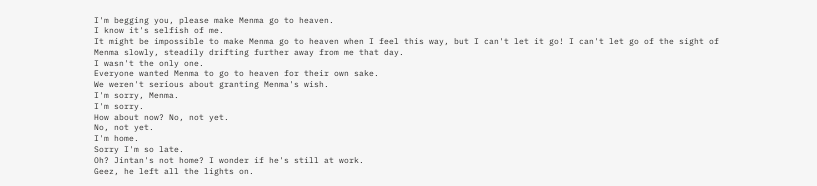I'm begging you, please make Menma go to heaven.
I know it's selfish of me.
It might be impossible to make Menma go to heaven when I feel this way, but I can't let it go! I can't let go of the sight of Menma slowly, steadily drifting further away from me that day.
I wasn't the only one.
Everyone wanted Menma to go to heaven for their own sake.
We weren't serious about granting Menma's wish.
I'm sorry, Menma.
I'm sorry.
How about now? No, not yet.
No, not yet.
I'm home.
Sorry I'm so late.
Oh? Jintan's not home? I wonder if he's still at work.
Geez, he left all the lights on.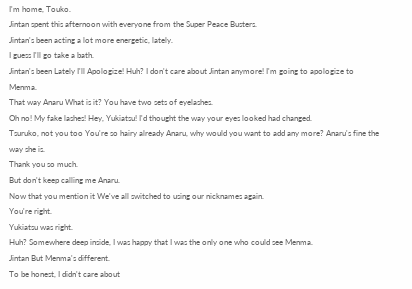I'm home, Touko.
Jintan spent this afternoon with everyone from the Super Peace Busters.
Jintan's been acting a lot more energetic, lately.
I guess I'll go take a bath.
Jintan's been Lately I'll Apologize! Huh? I don't care about Jintan anymore! I'm going to apologize to Menma.
That way Anaru What is it? You have two sets of eyelashes.
Oh no! My fake lashes! Hey, Yukiatsu! I'd thought the way your eyes looked had changed.
Tsuruko, not you too You're so hairy already Anaru, why would you want to add any more? Anaru's fine the way she is.
Thank you so much.
But don't keep calling me Anaru.
Now that you mention it We've all switched to using our nicknames again.
You're right.
Yukiatsu was right.
Huh? Somewhere deep inside, I was happy that I was the only one who could see Menma.
Jintan But Menma's different.
To be honest, I didn't care about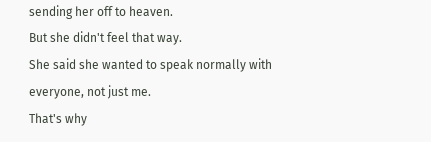sending her off to heaven.
But she didn't feel that way.
She said she wanted to speak normally with everyone, not just me.
That's why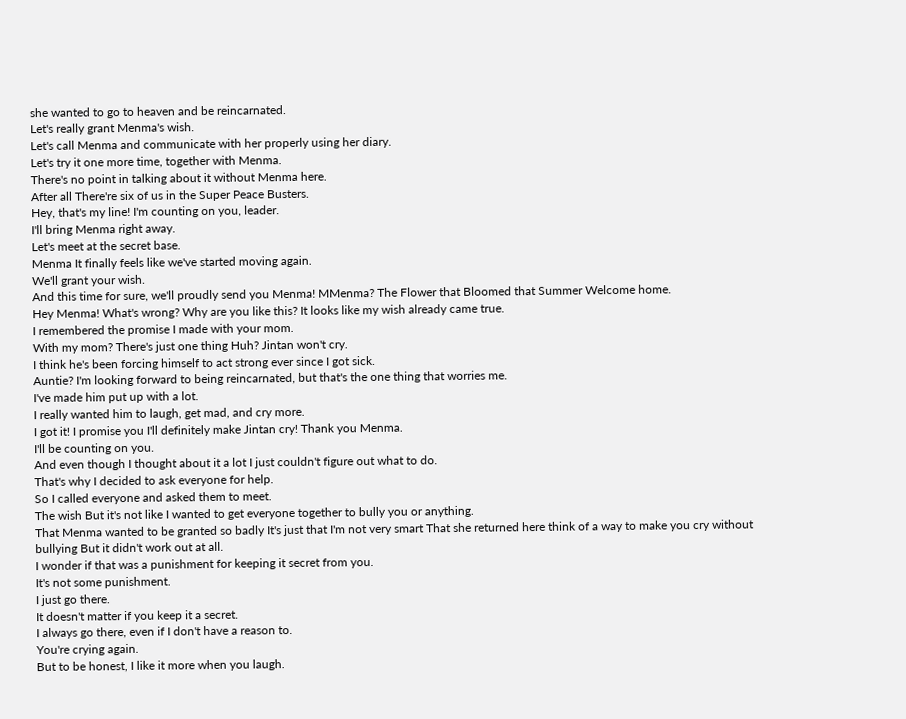she wanted to go to heaven and be reincarnated.
Let's really grant Menma's wish.
Let's call Menma and communicate with her properly using her diary.
Let's try it one more time, together with Menma.
There's no point in talking about it without Menma here.
After all There're six of us in the Super Peace Busters.
Hey, that's my line! I'm counting on you, leader.
I'll bring Menma right away.
Let's meet at the secret base.
Menma It finally feels like we've started moving again.
We'll grant your wish.
And this time for sure, we'll proudly send you Menma! MMenma? The Flower that Bloomed that Summer Welcome home.
Hey Menma! What's wrong? Why are you like this? It looks like my wish already came true.
I remembered the promise I made with your mom.
With my mom? There's just one thing Huh? Jintan won't cry.
I think he's been forcing himself to act strong ever since I got sick.
Auntie? I'm looking forward to being reincarnated, but that's the one thing that worries me.
I've made him put up with a lot.
I really wanted him to laugh, get mad, and cry more.
I got it! I promise you I'll definitely make Jintan cry! Thank you Menma.
I'll be counting on you.
And even though I thought about it a lot I just couldn't figure out what to do.
That's why I decided to ask everyone for help.
So I called everyone and asked them to meet.
The wish But it's not like I wanted to get everyone together to bully you or anything.
That Menma wanted to be granted so badly It's just that I'm not very smart That she returned here think of a way to make you cry without bullying But it didn't work out at all.
I wonder if that was a punishment for keeping it secret from you.
It's not some punishment.
I just go there.
It doesn't matter if you keep it a secret.
I always go there, even if I don't have a reason to.
You're crying again.
But to be honest, I like it more when you laugh.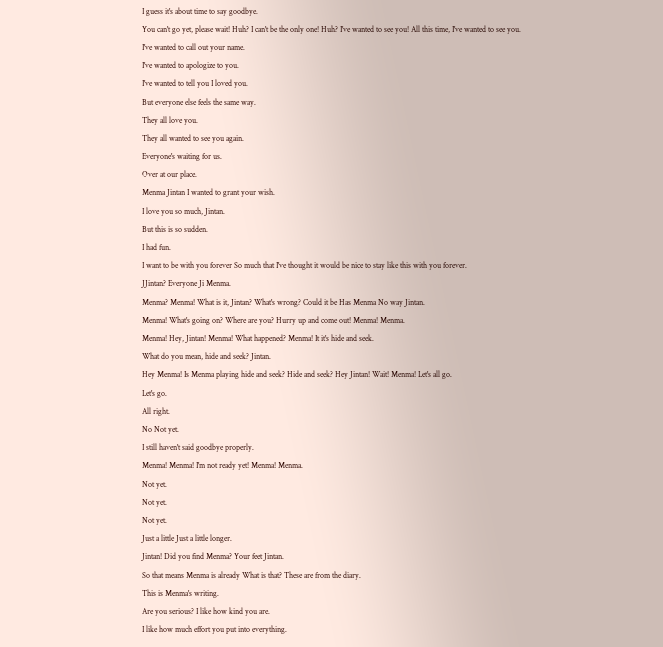I guess it's about time to say goodbye.
You can't go yet, please wait! Huh? I can't be the only one! Huh? I've wanted to see you! All this time, I've wanted to see you.
I've wanted to call out your name.
I've wanted to apologize to you.
I've wanted to tell you I loved you.
But everyone else feels the same way.
They all love you.
They all wanted to see you again.
Everyone's waiting for us.
Over at our place.
Menma Jintan I wanted to grant your wish.
I love you so much, Jintan.
But this is so sudden.
I had fun.
I want to be with you forever So much that I've thought it would be nice to stay like this with you forever.
JJintan? Everyone Ji Menma.
Menma? Menma! What is it, Jintan? What's wrong? Could it be Has Menma No way Jintan.
Menma! What's going on? Where are you? Hurry up and come out! Menma! Menma.
Menma! Hey, Jintan! Menma! What happened? Menma! It it's hide and seek.
What do you mean, hide and seek? Jintan.
Hey Menma! Is Menma playing hide and seek? Hide and seek? Hey Jintan! Wait! Menma! Let's all go.
Let's go.
All right.
No Not yet.
I still haven't said goodbye properly.
Menma! Menma! I'm not ready yet! Menma! Menma.
Not yet.
Not yet.
Not yet.
Just a little Just a little longer.
Jintan! Did you find Menma? Your feet Jintan.
So that means Menma is already What is that? These are from the diary.
This is Menma's writing.
Are you serious? I like how kind you are.
I like how much effort you put into everything.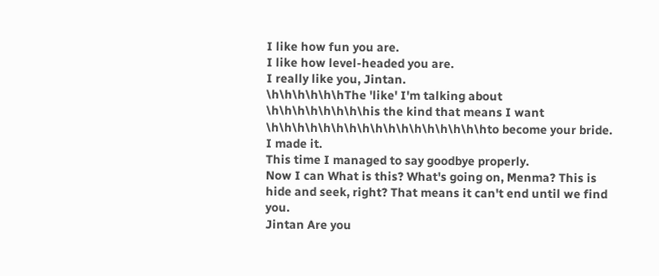I like how fun you are.
I like how level-headed you are.
I really like you, Jintan.
\h\h\h\h\h\hThe 'like' I'm talking about \h\h\h\h\h\h\h\his the kind that means I want \h\h\h\h\h\h\h\h\h\h\h\h\h\h\h\h\hto become your bride.
I made it.
This time I managed to say goodbye properly.
Now I can What is this? What's going on, Menma? This is hide and seek, right? That means it can't end until we find you.
Jintan Are you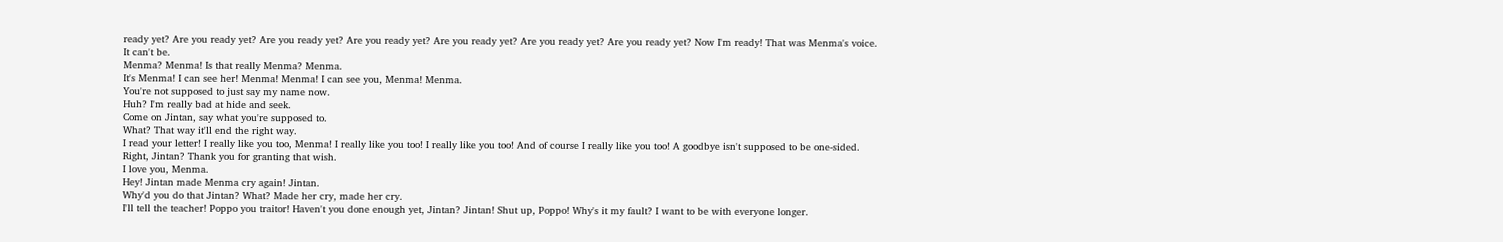ready yet? Are you ready yet? Are you ready yet? Are you ready yet? Are you ready yet? Are you ready yet? Are you ready yet? Now I'm ready! That was Menma's voice.
It can't be.
Menma? Menma! Is that really Menma? Menma.
It's Menma! I can see her! Menma! Menma! I can see you, Menma! Menma.
You're not supposed to just say my name now.
Huh? I'm really bad at hide and seek.
Come on Jintan, say what you're supposed to.
What? That way it'll end the right way.
I read your letter! I really like you too, Menma! I really like you too! I really like you too! And of course I really like you too! A goodbye isn't supposed to be one-sided.
Right, Jintan? Thank you for granting that wish.
I love you, Menma.
Hey! Jintan made Menma cry again! Jintan.
Why'd you do that Jintan? What? Made her cry, made her cry.
I'll tell the teacher! Poppo you traitor! Haven't you done enough yet, Jintan? Jintan! Shut up, Poppo! Why's it my fault? I want to be with everyone longer.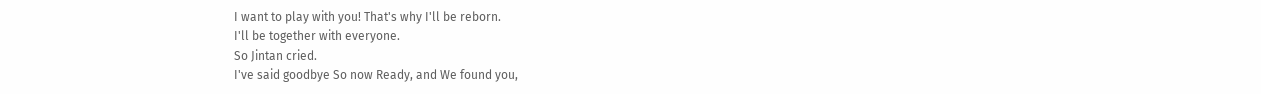I want to play with you! That's why I'll be reborn.
I'll be together with everyone.
So Jintan cried.
I've said goodbye So now Ready, and We found you,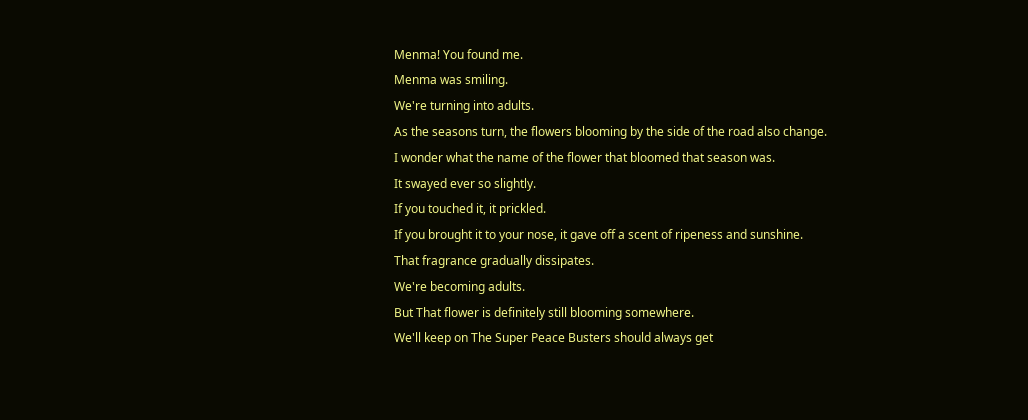Menma! You found me.
Menma was smiling.
We're turning into adults.
As the seasons turn, the flowers blooming by the side of the road also change.
I wonder what the name of the flower that bloomed that season was.
It swayed ever so slightly.
If you touched it, it prickled.
If you brought it to your nose, it gave off a scent of ripeness and sunshine.
That fragrance gradually dissipates.
We're becoming adults.
But That flower is definitely still blooming somewhere.
We'll keep on The Super Peace Busters should always get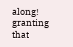along! granting that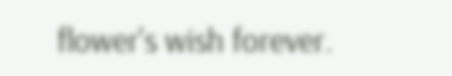flower's wish forever.